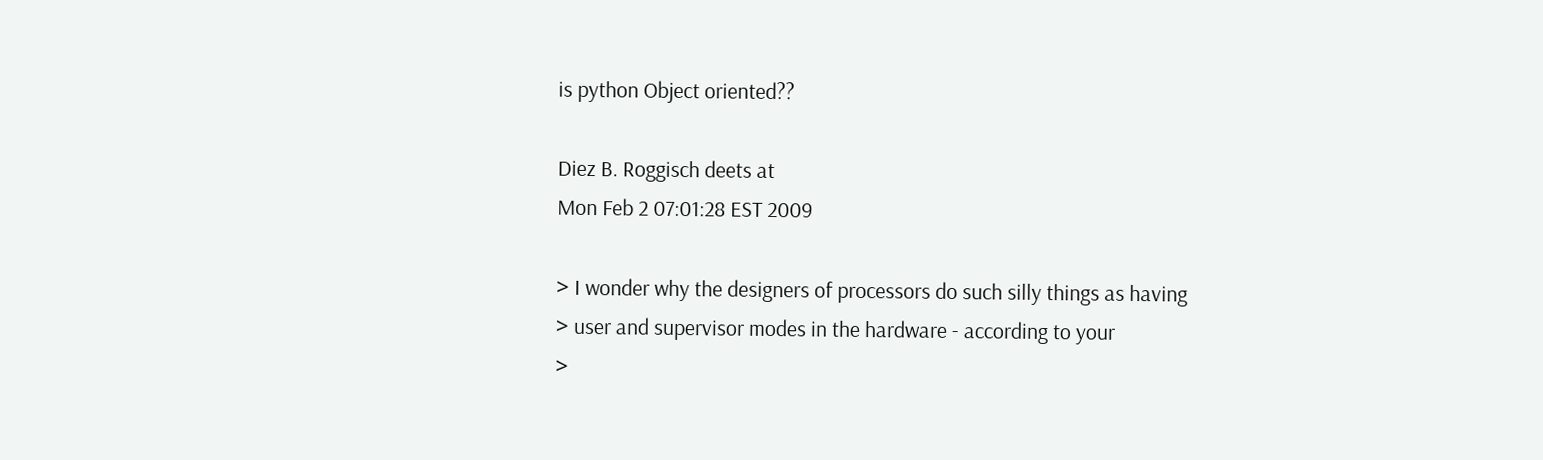is python Object oriented??

Diez B. Roggisch deets at
Mon Feb 2 07:01:28 EST 2009

> I wonder why the designers of processors do such silly things as having
> user and supervisor modes in the hardware - according to your
>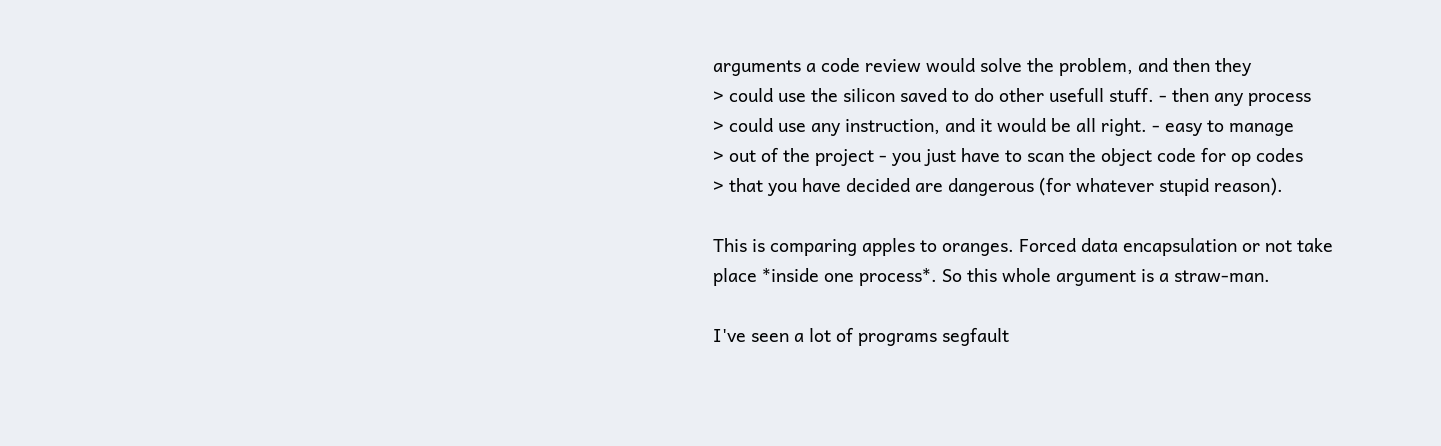arguments a code review would solve the problem, and then they
> could use the silicon saved to do other usefull stuff. - then any process
> could use any instruction, and it would be all right. - easy to manage
> out of the project - you just have to scan the object code for op codes
> that you have decided are dangerous (for whatever stupid reason).

This is comparing apples to oranges. Forced data encapsulation or not take
place *inside one process*. So this whole argument is a straw-man.

I've seen a lot of programs segfault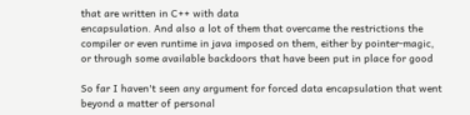that are written in C++ with data
encapsulation. And also a lot of them that overcame the restrictions the
compiler or even runtime in java imposed on them, either by pointer-magic,
or through some available backdoors that have been put in place for good

So far I haven't seen any argument for forced data encapsulation that went
beyond a matter of personal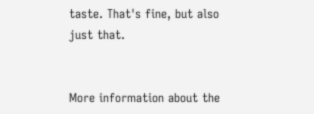taste. That's fine, but also just that.


More information about the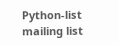Python-list mailing list